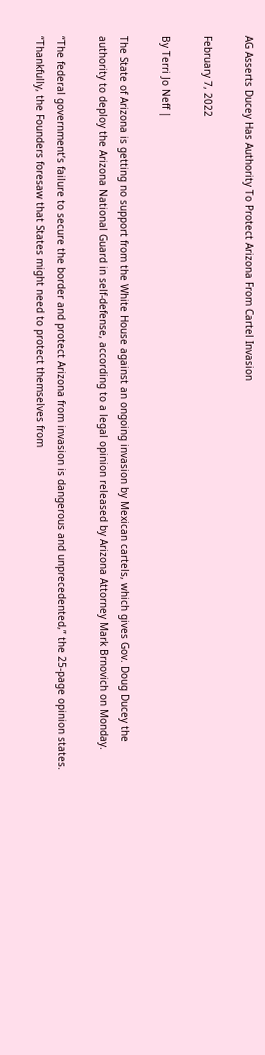AG Asserts Ducey Has Authority To Protect Arizona From Cartel Invasion

February 7, 2022

By Terri Jo Neff |

The State of Arizona is getting no support from the White House against an ongoing invasion by Mexican cartels, which gives Gov. Doug Ducey the authority to deploy the Arizona National Guard in self-defense, according to a legal opinion released by Arizona Attorney Mark Brnovich on Monday.

“The federal government’s failure to secure the border and protect Arizona from invasion is dangerous and unprecedented,” the 25-page opinion states.   “Thankfully, the Founders foresaw that States might need to protect themselves from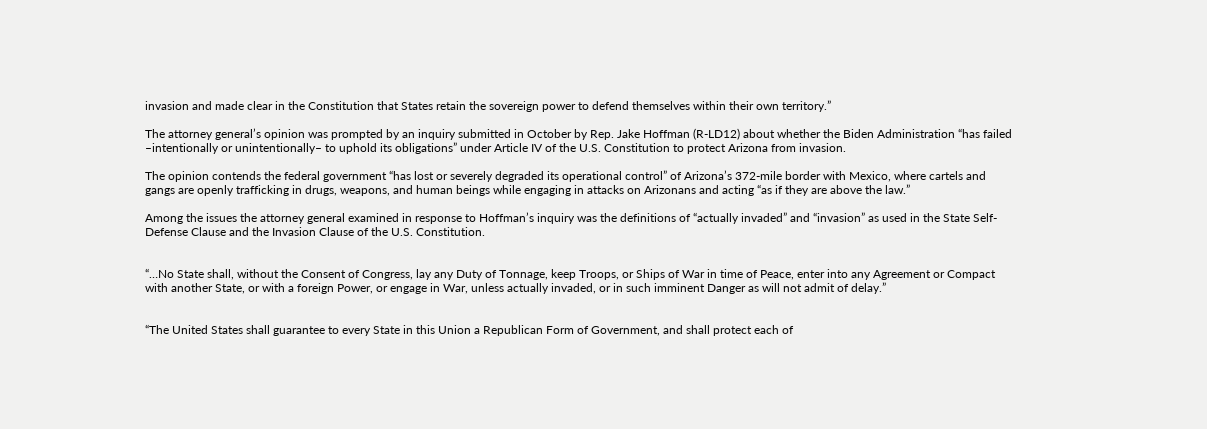invasion and made clear in the Constitution that States retain the sovereign power to defend themselves within their own territory.”

The attorney general’s opinion was prompted by an inquiry submitted in October by Rep. Jake Hoffman (R-LD12) about whether the Biden Administration “has failed –intentionally or unintentionally– to uphold its obligations” under Article IV of the U.S. Constitution to protect Arizona from invasion.

The opinion contends the federal government “has lost or severely degraded its operational control” of Arizona’s 372-mile border with Mexico, where cartels and gangs are openly trafficking in drugs, weapons, and human beings while engaging in attacks on Arizonans and acting “as if they are above the law.”

Among the issues the attorney general examined in response to Hoffman’s inquiry was the definitions of “actually invaded” and “invasion” as used in the State Self-Defense Clause and the Invasion Clause of the U.S. Constitution.


“…No State shall, without the Consent of Congress, lay any Duty of Tonnage, keep Troops, or Ships of War in time of Peace, enter into any Agreement or Compact with another State, or with a foreign Power, or engage in War, unless actually invaded, or in such imminent Danger as will not admit of delay.”


“The United States shall guarantee to every State in this Union a Republican Form of Government, and shall protect each of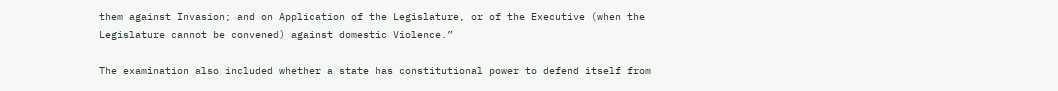them against Invasion; and on Application of the Legislature, or of the Executive (when the Legislature cannot be convened) against domestic Violence.”

The examination also included whether a state has constitutional power to defend itself from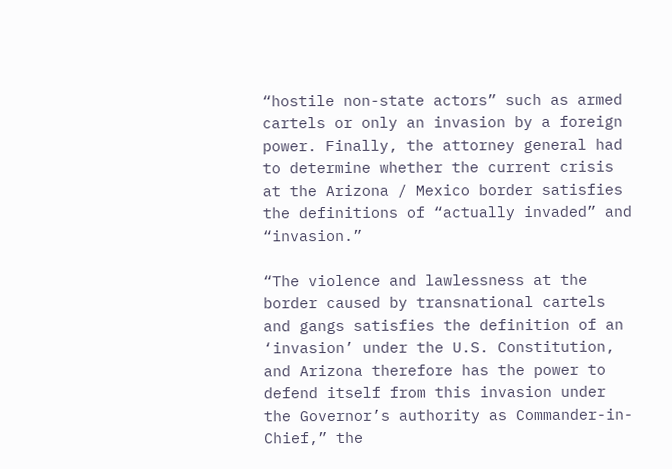“hostile non-state actors” such as armed cartels or only an invasion by a foreign power. Finally, the attorney general had to determine whether the current crisis at the Arizona / Mexico border satisfies the definitions of “actually invaded” and “invasion.”

“The violence and lawlessness at the border caused by transnational cartels and gangs satisfies the definition of an ‘invasion’ under the U.S. Constitution, and Arizona therefore has the power to defend itself from this invasion under the Governor’s authority as Commander-in-Chief,” the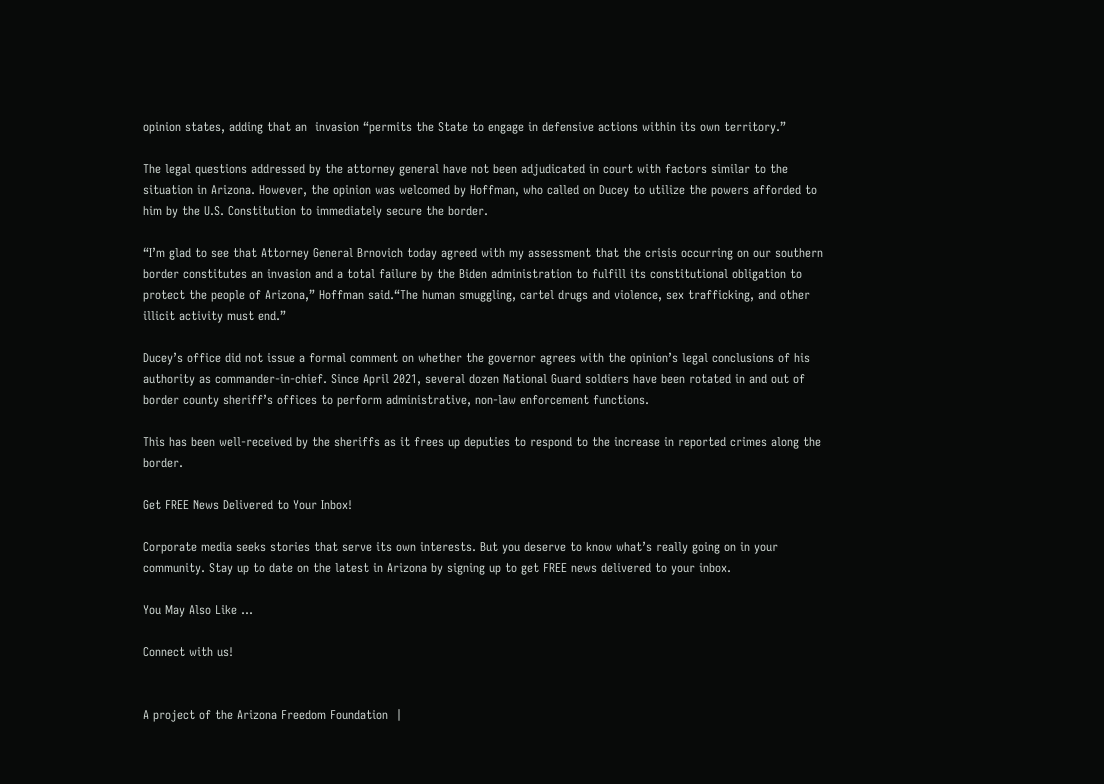opinion states, adding that an  invasion “permits the State to engage in defensive actions within its own territory.”

The legal questions addressed by the attorney general have not been adjudicated in court with factors similar to the situation in Arizona. However, the opinion was welcomed by Hoffman, who called on Ducey to utilize the powers afforded to him by the U.S. Constitution to immediately secure the border.

“I’m glad to see that Attorney General Brnovich today agreed with my assessment that the crisis occurring on our southern border constitutes an invasion and a total failure by the Biden administration to fulfill its constitutional obligation to protect the people of Arizona,” Hoffman said.“The human smuggling, cartel drugs and violence, sex trafficking, and other illicit activity must end.”

Ducey’s office did not issue a formal comment on whether the governor agrees with the opinion’s legal conclusions of his authority as commander-in-chief. Since April 2021, several dozen National Guard soldiers have been rotated in and out of border county sheriff’s offices to perform administrative, non-law enforcement functions.

This has been well-received by the sheriffs as it frees up deputies to respond to the increase in reported crimes along the border.

Get FREE News Delivered to Your Inbox!

Corporate media seeks stories that serve its own interests. But you deserve to know what’s really going on in your community. Stay up to date on the latest in Arizona by signing up to get FREE news delivered to your inbox.

You May Also Like …

Connect with us!


A project of the Arizona Freedom Foundation  |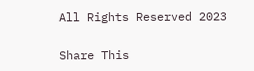All Rights Reserved 2023

Share This